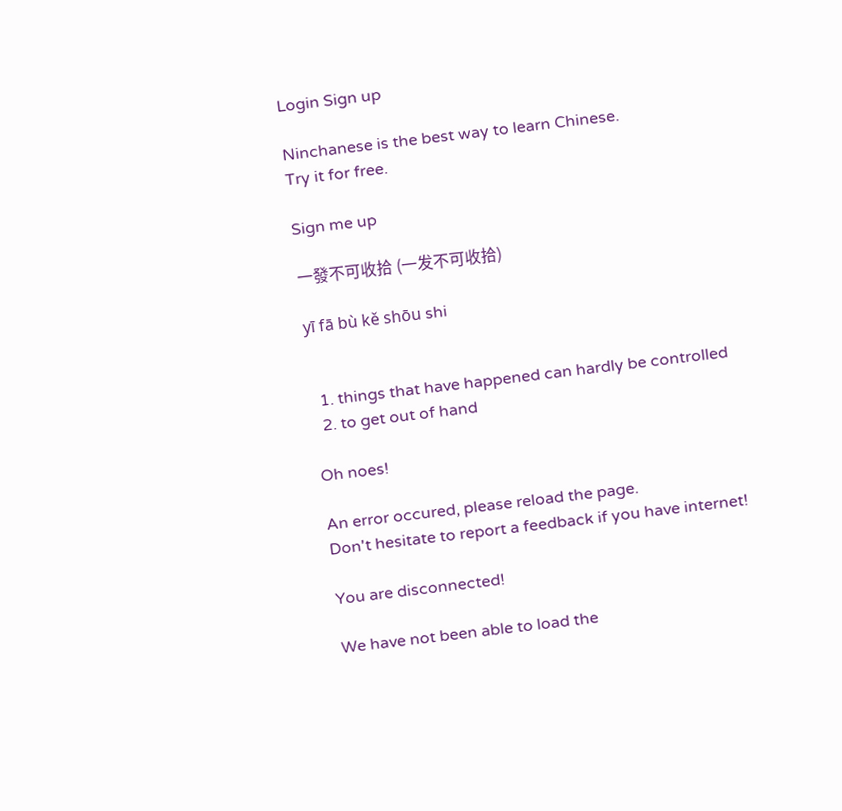Login Sign up

Ninchanese is the best way to learn Chinese.
Try it for free.

Sign me up

一發不可收拾 (一发不可收拾)

yī fā bù kě shōu shi


  1. things that have happened can hardly be controlled
  2. to get out of hand

Oh noes!

An error occured, please reload the page.
Don't hesitate to report a feedback if you have internet!

You are disconnected!

We have not been able to load the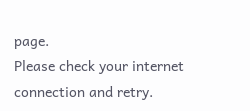page.
Please check your internet connection and retry.